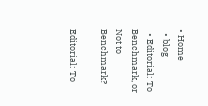• Home
  • blog
  • Editorial: To Benchmark, or Not to Benchmark?

Editorial: To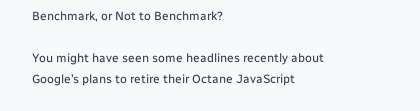Benchmark, or Not to Benchmark?

You might have seen some headlines recently about Google’s plans to retire their Octane JavaScript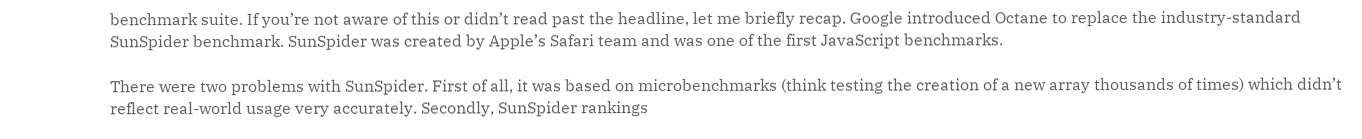benchmark suite. If you’re not aware of this or didn’t read past the headline, let me briefly recap. Google introduced Octane to replace the industry-standard SunSpider benchmark. SunSpider was created by Apple’s Safari team and was one of the first JavaScript benchmarks.

There were two problems with SunSpider. First of all, it was based on microbenchmarks (think testing the creation of a new array thousands of times) which didn’t reflect real-world usage very accurately. Secondly, SunSpider rankings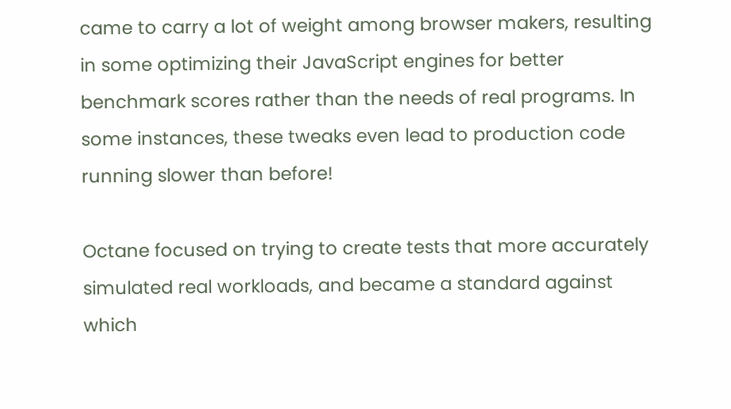came to carry a lot of weight among browser makers, resulting in some optimizing their JavaScript engines for better benchmark scores rather than the needs of real programs. In some instances, these tweaks even lead to production code running slower than before!

Octane focused on trying to create tests that more accurately simulated real workloads, and became a standard against which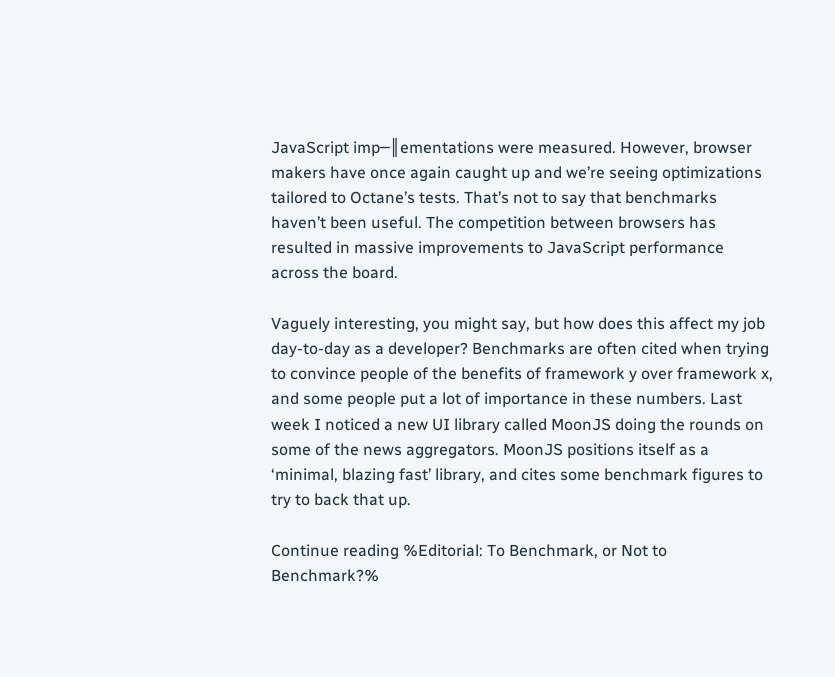JavaScript imp─║ementations were measured. However, browser makers have once again caught up and we’re seeing optimizations tailored to Octane’s tests. That’s not to say that benchmarks haven’t been useful. The competition between browsers has resulted in massive improvements to JavaScript performance across the board.

Vaguely interesting, you might say, but how does this affect my job day-to-day as a developer? Benchmarks are often cited when trying to convince people of the benefits of framework y over framework x, and some people put a lot of importance in these numbers. Last week I noticed a new UI library called MoonJS doing the rounds on some of the news aggregators. MoonJS positions itself as a ‘minimal, blazing fast’ library, and cites some benchmark figures to try to back that up.

Continue reading %Editorial: To Benchmark, or Not to Benchmark?%